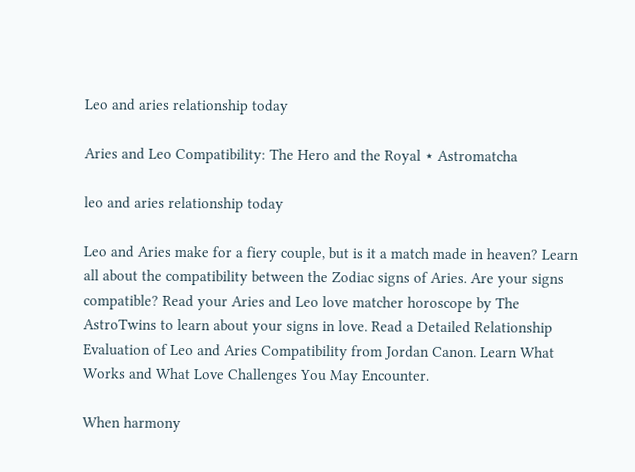Leo and aries relationship today

Aries and Leo Compatibility: The Hero and the Royal ⋆ Astromatcha

leo and aries relationship today

Leo and Aries make for a fiery couple, but is it a match made in heaven? Learn all about the compatibility between the Zodiac signs of Aries. Are your signs compatible? Read your Aries and Leo love matcher horoscope by The AstroTwins to learn about your signs in love. Read a Detailed Relationship Evaluation of Leo and Aries Compatibility from Jordan Canon. Learn What Works and What Love Challenges You May Encounter.

When harmony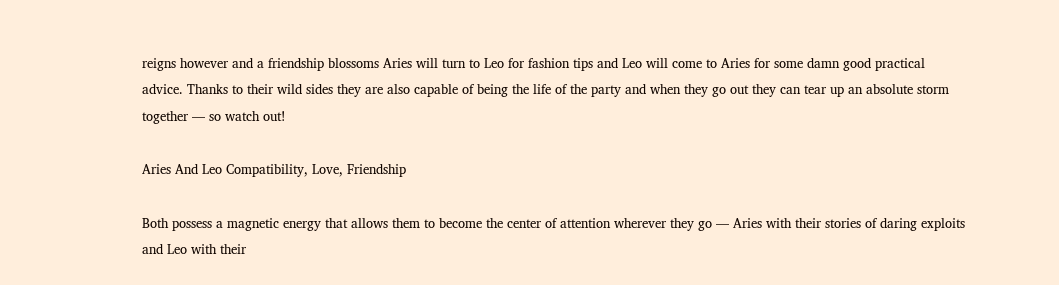reigns however and a friendship blossoms Aries will turn to Leo for fashion tips and Leo will come to Aries for some damn good practical advice. Thanks to their wild sides they are also capable of being the life of the party and when they go out they can tear up an absolute storm together — so watch out!

Aries And Leo Compatibility, Love, Friendship

Both possess a magnetic energy that allows them to become the center of attention wherever they go — Aries with their stories of daring exploits and Leo with their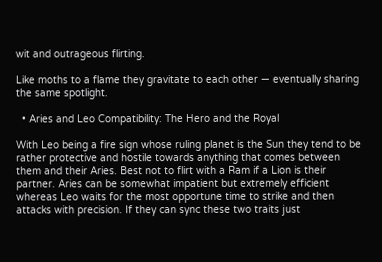wit and outrageous flirting.

Like moths to a flame they gravitate to each other — eventually sharing the same spotlight.

  • Aries and Leo Compatibility: The Hero and the Royal

With Leo being a fire sign whose ruling planet is the Sun they tend to be rather protective and hostile towards anything that comes between them and their Aries. Best not to flirt with a Ram if a Lion is their partner. Aries can be somewhat impatient but extremely efficient whereas Leo waits for the most opportune time to strike and then attacks with precision. If they can sync these two traits just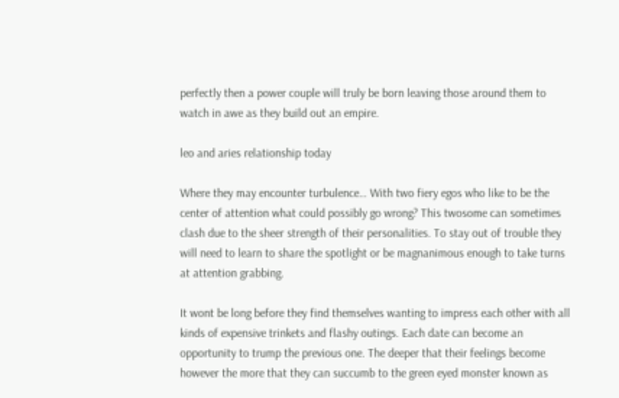perfectly then a power couple will truly be born leaving those around them to watch in awe as they build out an empire.

leo and aries relationship today

Where they may encounter turbulence… With two fiery egos who like to be the center of attention what could possibly go wrong? This twosome can sometimes clash due to the sheer strength of their personalities. To stay out of trouble they will need to learn to share the spotlight or be magnanimous enough to take turns at attention grabbing.

It wont be long before they find themselves wanting to impress each other with all kinds of expensive trinkets and flashy outings. Each date can become an opportunity to trump the previous one. The deeper that their feelings become however the more that they can succumb to the green eyed monster known as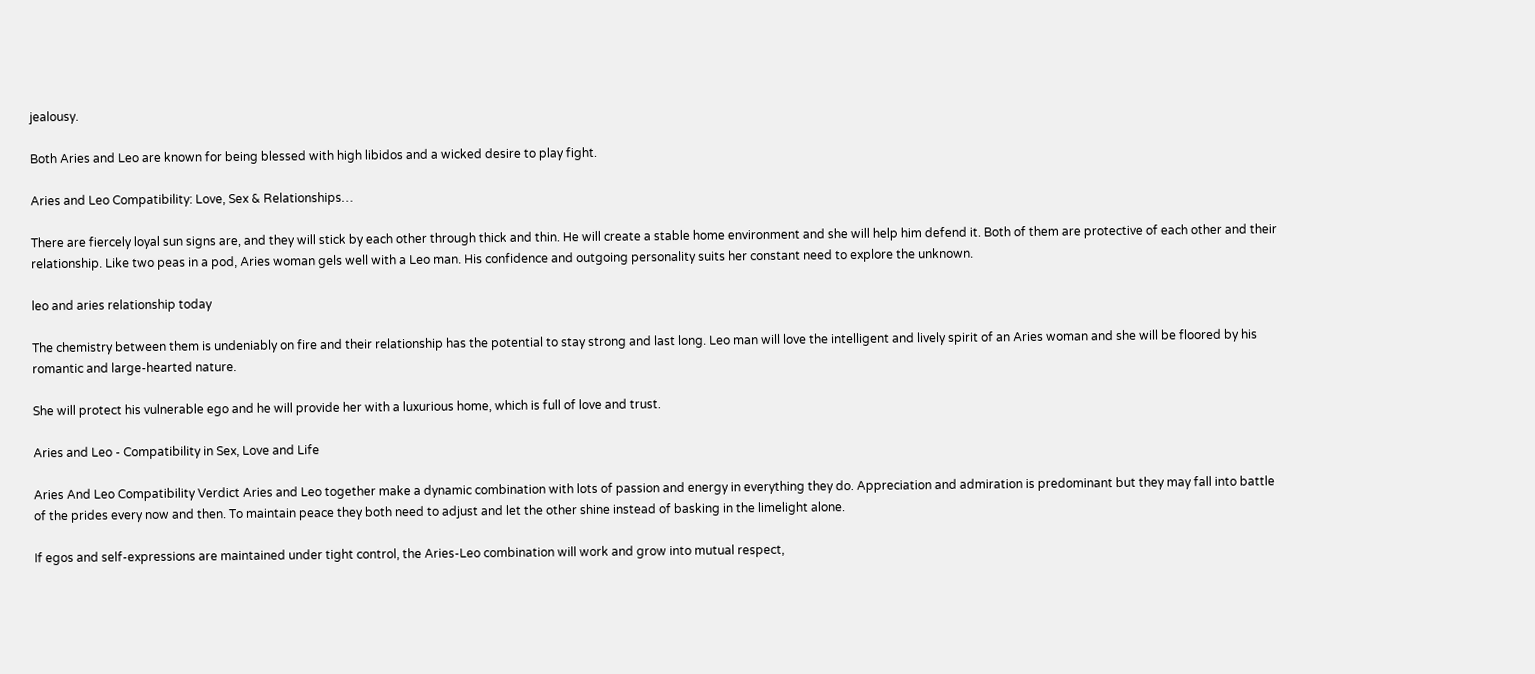jealousy.

Both Aries and Leo are known for being blessed with high libidos and a wicked desire to play fight.

Aries and Leo Compatibility: Love, Sex & Relationships…

There are fiercely loyal sun signs are, and they will stick by each other through thick and thin. He will create a stable home environment and she will help him defend it. Both of them are protective of each other and their relationship. Like two peas in a pod, Aries woman gels well with a Leo man. His confidence and outgoing personality suits her constant need to explore the unknown.

leo and aries relationship today

The chemistry between them is undeniably on fire and their relationship has the potential to stay strong and last long. Leo man will love the intelligent and lively spirit of an Aries woman and she will be floored by his romantic and large-hearted nature.

She will protect his vulnerable ego and he will provide her with a luxurious home, which is full of love and trust.

Aries and Leo - Compatibility in Sex, Love and Life

Aries And Leo Compatibility Verdict Aries and Leo together make a dynamic combination with lots of passion and energy in everything they do. Appreciation and admiration is predominant but they may fall into battle of the prides every now and then. To maintain peace they both need to adjust and let the other shine instead of basking in the limelight alone.

If egos and self-expressions are maintained under tight control, the Aries-Leo combination will work and grow into mutual respect,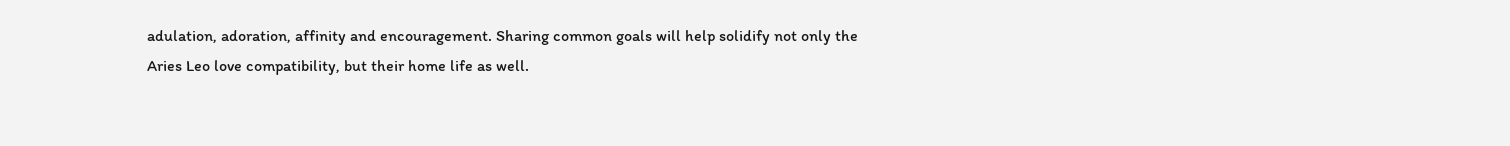adulation, adoration, affinity and encouragement. Sharing common goals will help solidify not only the Aries Leo love compatibility, but their home life as well.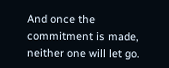And once the commitment is made, neither one will let go.